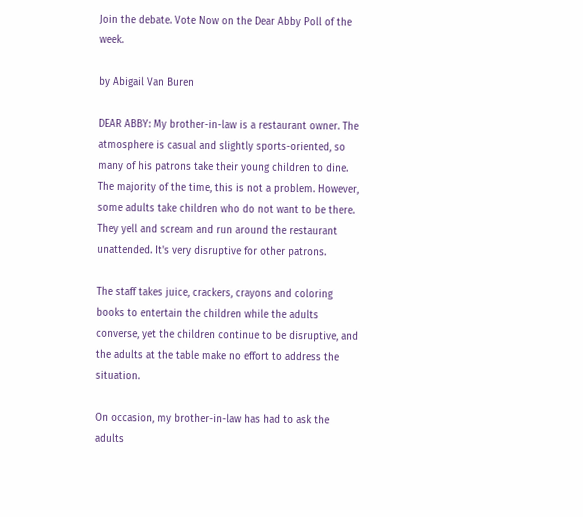Join the debate. Vote Now on the Dear Abby Poll of the week.

by Abigail Van Buren

DEAR ABBY: My brother-in-law is a restaurant owner. The atmosphere is casual and slightly sports-oriented, so many of his patrons take their young children to dine. The majority of the time, this is not a problem. However, some adults take children who do not want to be there. They yell and scream and run around the restaurant unattended. It's very disruptive for other patrons.

The staff takes juice, crackers, crayons and coloring books to entertain the children while the adults converse, yet the children continue to be disruptive, and the adults at the table make no effort to address the situation.

On occasion, my brother-in-law has had to ask the adults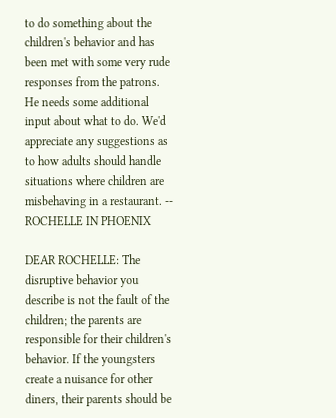to do something about the children's behavior and has been met with some very rude responses from the patrons. He needs some additional input about what to do. We'd appreciate any suggestions as to how adults should handle situations where children are misbehaving in a restaurant. -- ROCHELLE IN PHOENIX

DEAR ROCHELLE: The disruptive behavior you describe is not the fault of the children; the parents are responsible for their children's behavior. If the youngsters create a nuisance for other diners, their parents should be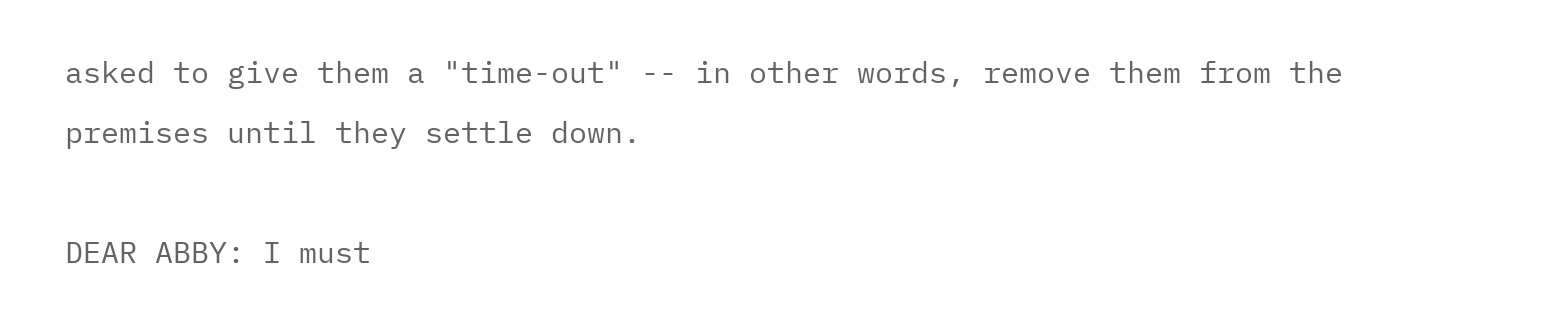asked to give them a "time-out" -- in other words, remove them from the premises until they settle down.

DEAR ABBY: I must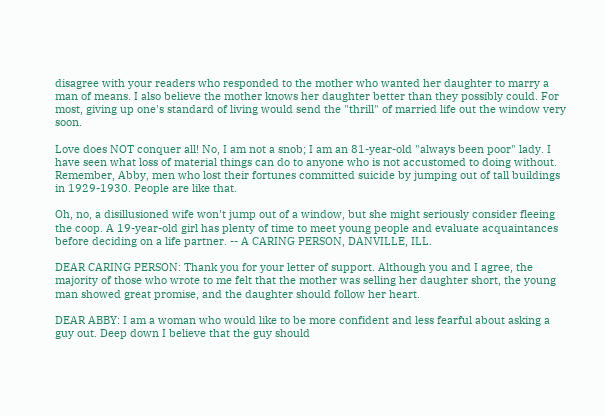disagree with your readers who responded to the mother who wanted her daughter to marry a man of means. I also believe the mother knows her daughter better than they possibly could. For most, giving up one's standard of living would send the "thrill" of married life out the window very soon.

Love does NOT conquer all! No, I am not a snob; I am an 81-year-old "always been poor" lady. I have seen what loss of material things can do to anyone who is not accustomed to doing without. Remember, Abby, men who lost their fortunes committed suicide by jumping out of tall buildings in 1929-1930. People are like that.

Oh, no, a disillusioned wife won't jump out of a window, but she might seriously consider fleeing the coop. A 19-year-old girl has plenty of time to meet young people and evaluate acquaintances before deciding on a life partner. -- A CARING PERSON, DANVILLE, ILL.

DEAR CARING PERSON: Thank you for your letter of support. Although you and I agree, the majority of those who wrote to me felt that the mother was selling her daughter short, the young man showed great promise, and the daughter should follow her heart.

DEAR ABBY: I am a woman who would like to be more confident and less fearful about asking a guy out. Deep down I believe that the guy should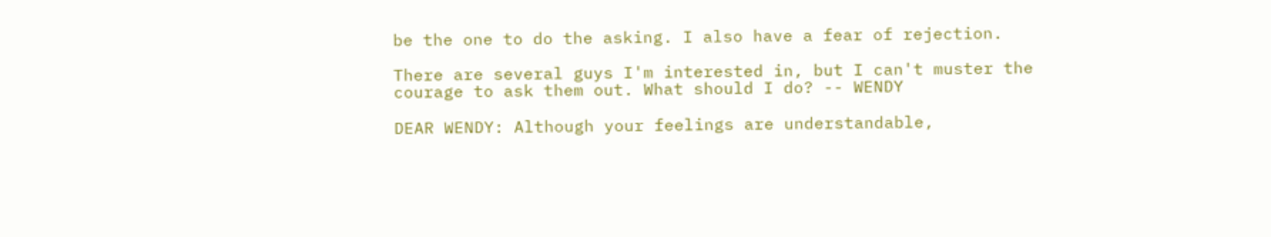be the one to do the asking. I also have a fear of rejection.

There are several guys I'm interested in, but I can't muster the courage to ask them out. What should I do? -- WENDY

DEAR WENDY: Although your feelings are understandable,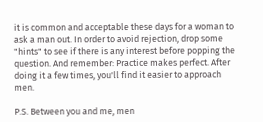it is common and acceptable these days for a woman to ask a man out. In order to avoid rejection, drop some "hints" to see if there is any interest before popping the question. And remember: Practice makes perfect. After doing it a few times, you'll find it easier to approach men.

P.S. Between you and me, men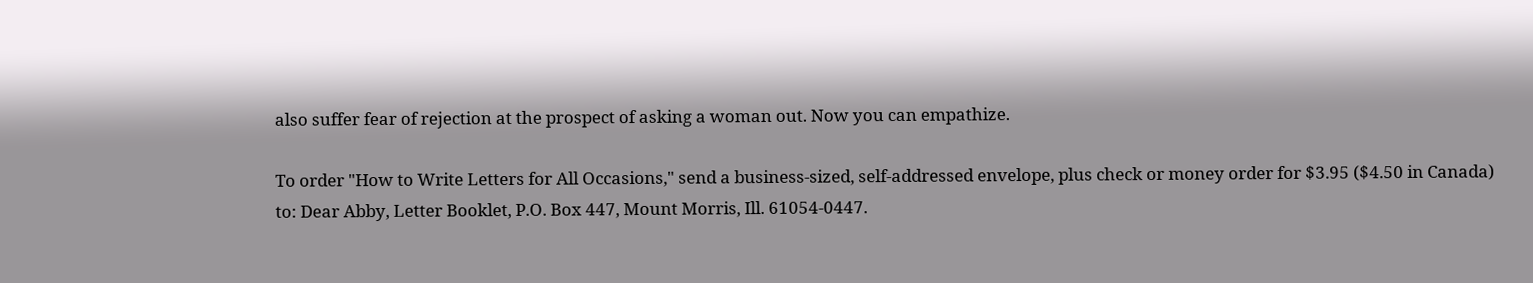also suffer fear of rejection at the prospect of asking a woman out. Now you can empathize.

To order "How to Write Letters for All Occasions," send a business-sized, self-addressed envelope, plus check or money order for $3.95 ($4.50 in Canada) to: Dear Abby, Letter Booklet, P.O. Box 447, Mount Morris, Ill. 61054-0447.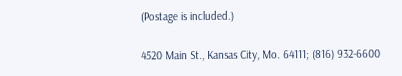(Postage is included.)

4520 Main St., Kansas City, Mo. 64111; (816) 932-6600